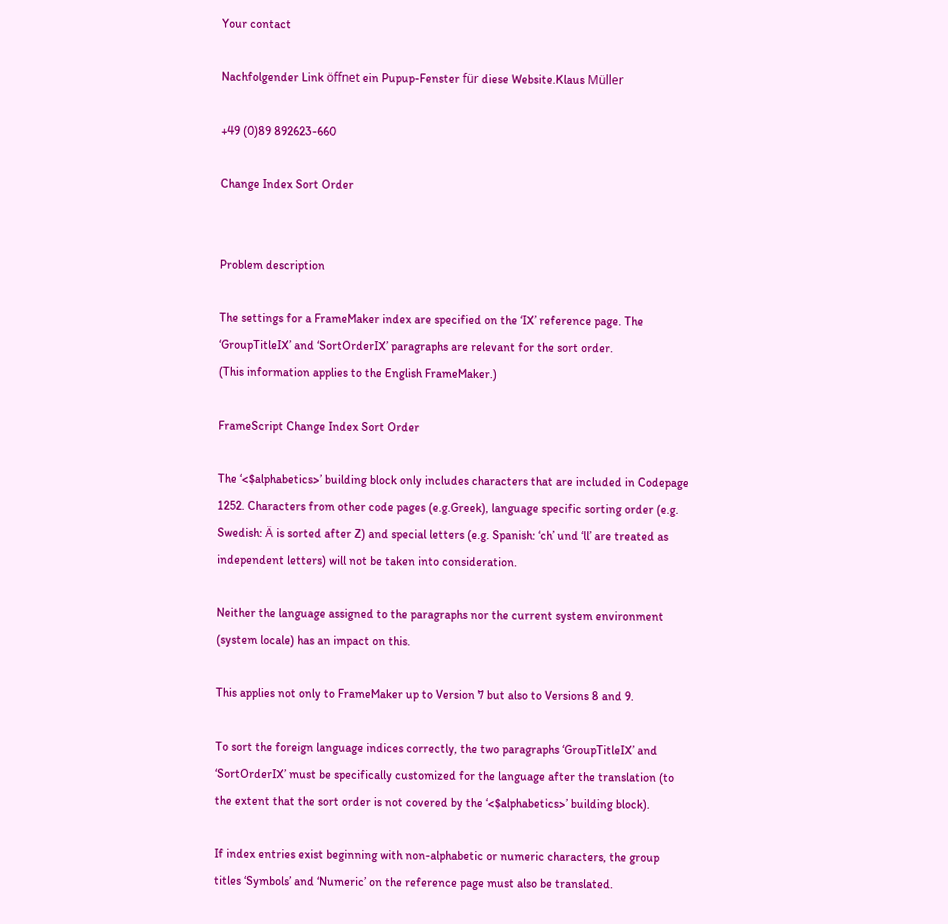Your contact

Nachfolgender Link öffnet ein Pupup-Fenster für diese Website.Klaus Müller

+49 (0)89 892623-660

Change Index Sort Order


Problem description

The settings for a FrameMaker index are specified on the ‘IX’ reference page. The ‘GroupTitleIX’ and ‘SortOrderIX’ paragraphs are relevant for the sort order.
(This information applies to the English FrameMaker.)

FrameScript Change Index Sort Order

The ‘<$alphabetics>’ building block only includes characters that are included in Codepage 1252. Characters from other code pages (e.g.Greek), language specific sorting order (e.g. Swedish: Ä is sorted after Z) and special letters (e.g. Spanish: ‘ch’ und ‘ll’ are treated as independent letters) will not be taken into consideration.

Neither the language assigned to the paragraphs nor the current system environment (system locale) has an impact on this.

This applies not only to FrameMaker up to Version 7 but also to Versions 8 and 9.

To sort the foreign language indices correctly, the two paragraphs ‘GroupTitleIX’ and ‘SortOrderIX’ must be specifically customized for the language after the translation (to the extent that the sort order is not covered by the ‘<$alphabetics>’ building block).

If index entries exist beginning with non-alphabetic or numeric characters, the group titles ‘Symbols’ and ‘Numeric’ on the reference page must also be translated.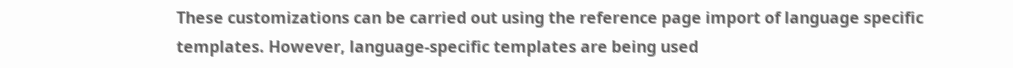These customizations can be carried out using the reference page import of language specific templates. However, language-specific templates are being used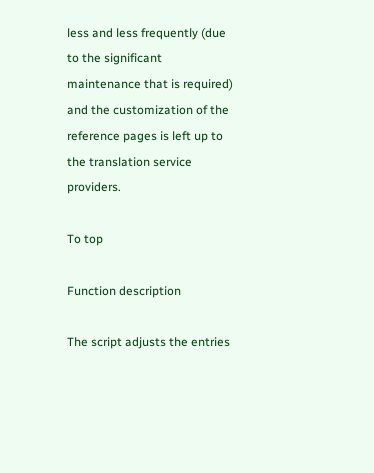less and less frequently (due to the significant maintenance that is required) and the customization of the reference pages is left up to the translation service providers.

To top

Function description

The script adjusts the entries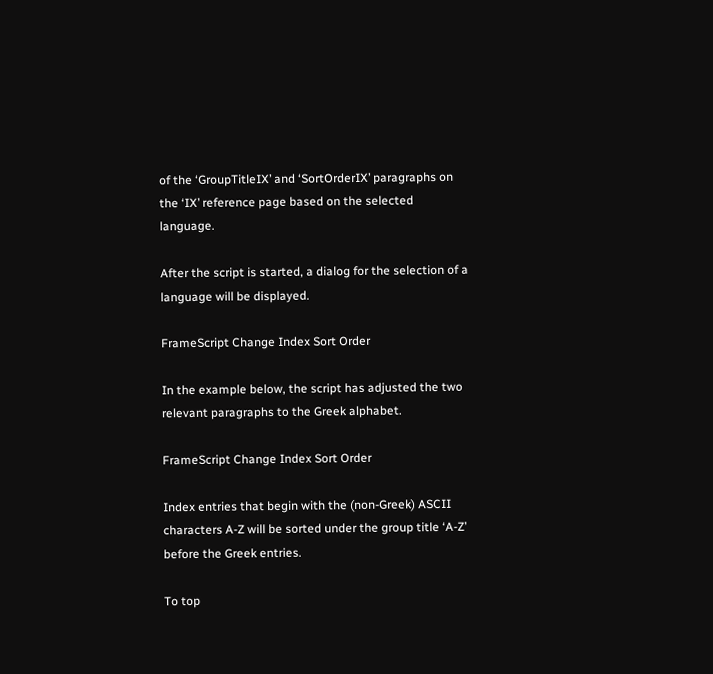of the ‘GroupTitleIX’ and ‘SortOrderIX’ paragraphs on the ‘IX’ reference page based on the selected language.

After the script is started, a dialog for the selection of a language will be displayed.

FrameScript Change Index Sort Order

In the example below, the script has adjusted the two relevant paragraphs to the Greek alphabet.

FrameScript Change Index Sort Order

Index entries that begin with the (non-Greek) ASCII characters A-Z will be sorted under the group title ‘A-Z’ before the Greek entries.

To top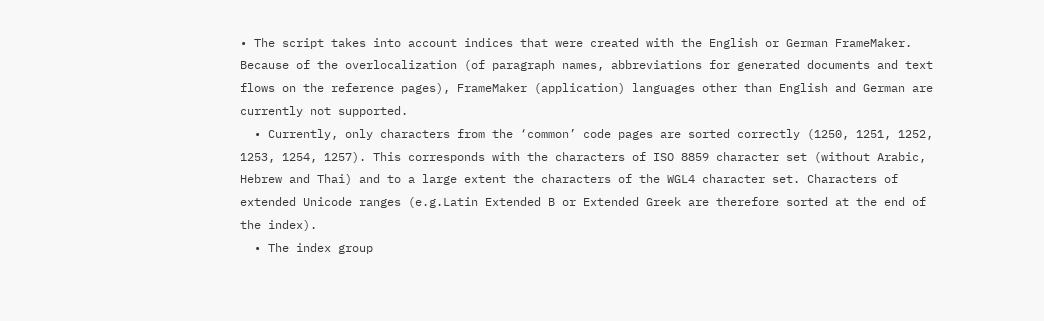• The script takes into account indices that were created with the English or German FrameMaker. Because of the overlocalization (of paragraph names, abbreviations for generated documents and text flows on the reference pages), FrameMaker (application) languages other than English and German are currently not supported.
  • Currently, only characters from the ‘common’ code pages are sorted correctly (1250, 1251, 1252, 1253, 1254, 1257). This corresponds with the characters of ISO 8859 character set (without Arabic, Hebrew and Thai) and to a large extent the characters of the WGL4 character set. Characters of extended Unicode ranges (e.g.Latin Extended B or Extended Greek are therefore sorted at the end of the index).
  • The index group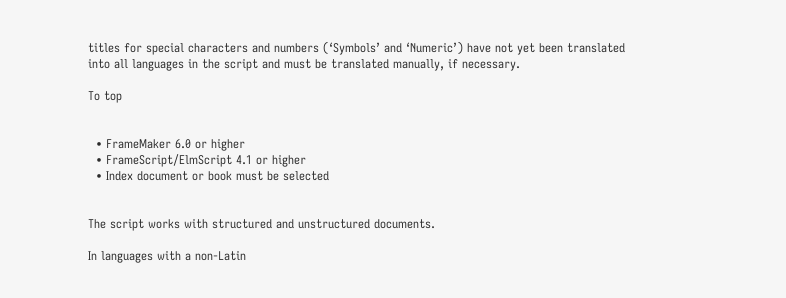titles for special characters and numbers (‘Symbols’ and ‘Numeric’) have not yet been translated into all languages in the script and must be translated manually, if necessary.

To top


  • FrameMaker 6.0 or higher
  • FrameScript/ElmScript 4.1 or higher
  • Index document or book must be selected


The script works with structured and unstructured documents.

In languages with a non-Latin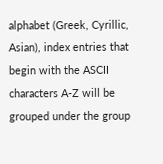alphabet (Greek, Cyrillic, Asian), index entries that begin with the ASCII characters A-Z will be grouped under the group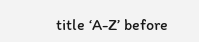title ‘A-Z’ before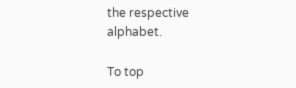the respective alphabet.

To top